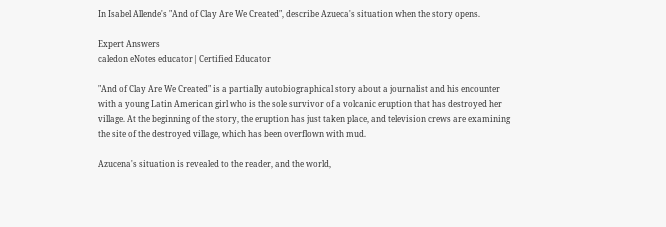In Isabel Allende's "And of Clay Are We Created", describe Azueca's situation when the story opens.

Expert Answers
caledon eNotes educator| Certified Educator

"And of Clay Are We Created" is a partially autobiographical story about a journalist and his encounter with a young Latin American girl who is the sole survivor of a volcanic eruption that has destroyed her village. At the beginning of the story, the eruption has just taken place, and television crews are examining the site of the destroyed village, which has been overflown with mud.

Azucena's situation is revealed to the reader, and the world,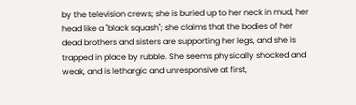by the television crews; she is buried up to her neck in mud, her head like a "black squash"; she claims that the bodies of her dead brothers and sisters are supporting her legs, and she is trapped in place by rubble. She seems physically shocked and weak, and is lethargic and unresponsive at first,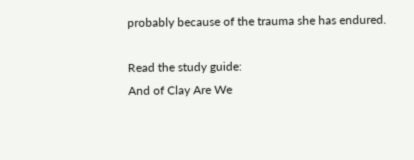probably because of the trauma she has endured.

Read the study guide:
And of Clay Are We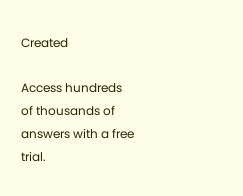Created

Access hundreds of thousands of answers with a free trial.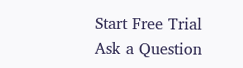Start Free Trial
Ask a Question